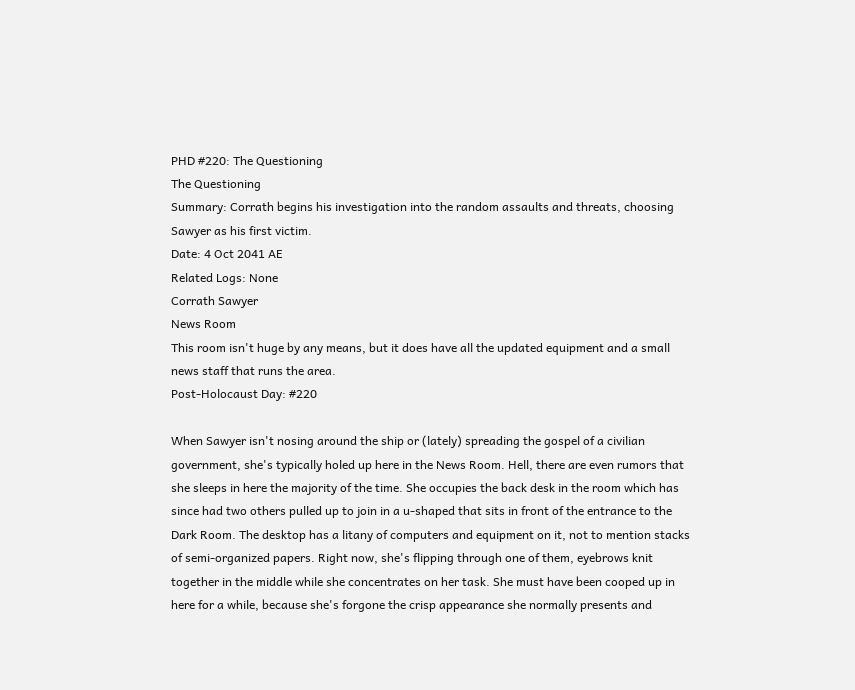PHD #220: The Questioning
The Questioning
Summary: Corrath begins his investigation into the random assaults and threats, choosing Sawyer as his first victim.
Date: 4 Oct 2041 AE
Related Logs: None
Corrath Sawyer
News Room
This room isn't huge by any means, but it does have all the updated equipment and a small news staff that runs the area.
Post-Holocaust Day: #220

When Sawyer isn't nosing around the ship or (lately) spreading the gospel of a civilian government, she's typically holed up here in the News Room. Hell, there are even rumors that she sleeps in here the majority of the time. She occupies the back desk in the room which has since had two others pulled up to join in a u-shaped that sits in front of the entrance to the Dark Room. The desktop has a litany of computers and equipment on it, not to mention stacks of semi-organized papers. Right now, she's flipping through one of them, eyebrows knit together in the middle while she concentrates on her task. She must have been cooped up in here for a while, because she's forgone the crisp appearance she normally presents and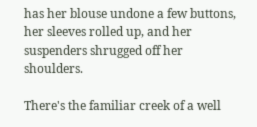has her blouse undone a few buttons, her sleeves rolled up, and her suspenders shrugged off her shoulders.

There's the familiar creek of a well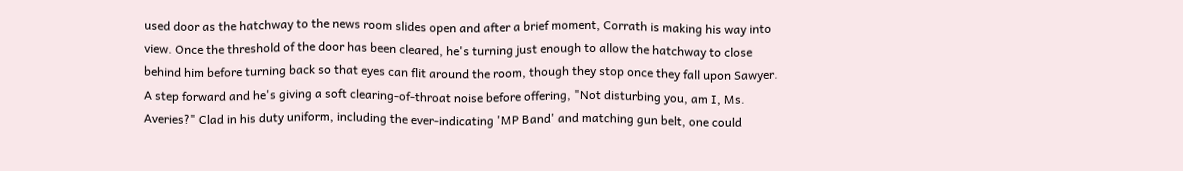used door as the hatchway to the news room slides open and after a brief moment, Corrath is making his way into view. Once the threshold of the door has been cleared, he's turning just enough to allow the hatchway to close behind him before turning back so that eyes can flit around the room, though they stop once they fall upon Sawyer. A step forward and he's giving a soft clearing-of-throat noise before offering, "Not disturbing you, am I, Ms. Averies?" Clad in his duty uniform, including the ever-indicating 'MP Band' and matching gun belt, one could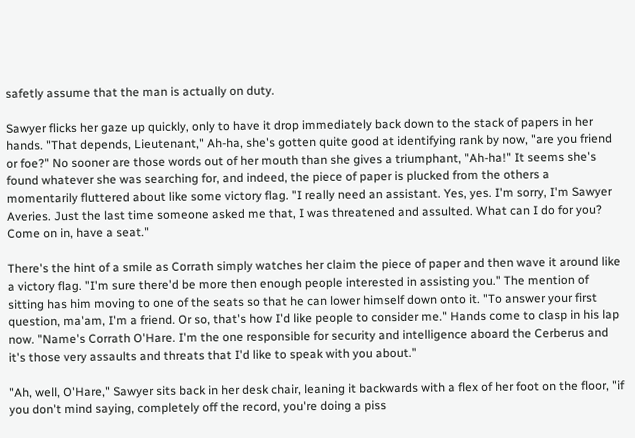safetly assume that the man is actually on duty.

Sawyer flicks her gaze up quickly, only to have it drop immediately back down to the stack of papers in her hands. "That depends, Lieutenant," Ah-ha, she's gotten quite good at identifying rank by now, "are you friend or foe?" No sooner are those words out of her mouth than she gives a triumphant, "Ah-ha!" It seems she's found whatever she was searching for, and indeed, the piece of paper is plucked from the others a momentarily fluttered about like some victory flag. "I really need an assistant. Yes, yes. I'm sorry, I'm Sawyer Averies. Just the last time someone asked me that, I was threatened and assulted. What can I do for you? Come on in, have a seat."

There's the hint of a smile as Corrath simply watches her claim the piece of paper and then wave it around like a victory flag. "I'm sure there'd be more then enough people interested in assisting you." The mention of sitting has him moving to one of the seats so that he can lower himself down onto it. "To answer your first question, ma'am, I'm a friend. Or so, that's how I'd like people to consider me." Hands come to clasp in his lap now. "Name's Corrath O'Hare. I'm the one responsible for security and intelligence aboard the Cerberus and it's those very assaults and threats that I'd like to speak with you about."

"Ah, well, O'Hare," Sawyer sits back in her desk chair, leaning it backwards with a flex of her foot on the floor, "if you don't mind saying, completely off the record, you're doing a piss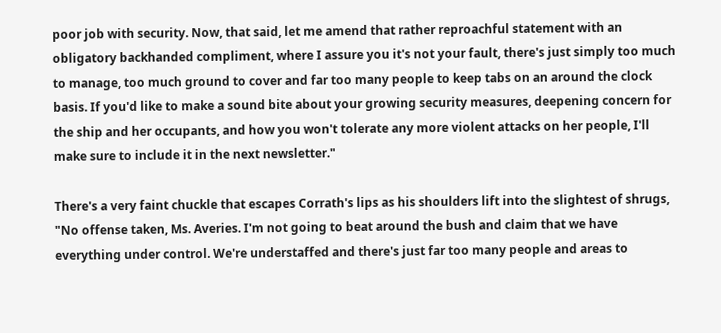poor job with security. Now, that said, let me amend that rather reproachful statement with an obligatory backhanded compliment, where I assure you it's not your fault, there's just simply too much to manage, too much ground to cover and far too many people to keep tabs on an around the clock basis. If you'd like to make a sound bite about your growing security measures, deepening concern for the ship and her occupants, and how you won't tolerate any more violent attacks on her people, I'll make sure to include it in the next newsletter."

There's a very faint chuckle that escapes Corrath's lips as his shoulders lift into the slightest of shrugs, "No offense taken, Ms. Averies. I'm not going to beat around the bush and claim that we have everything under control. We're understaffed and there's just far too many people and areas to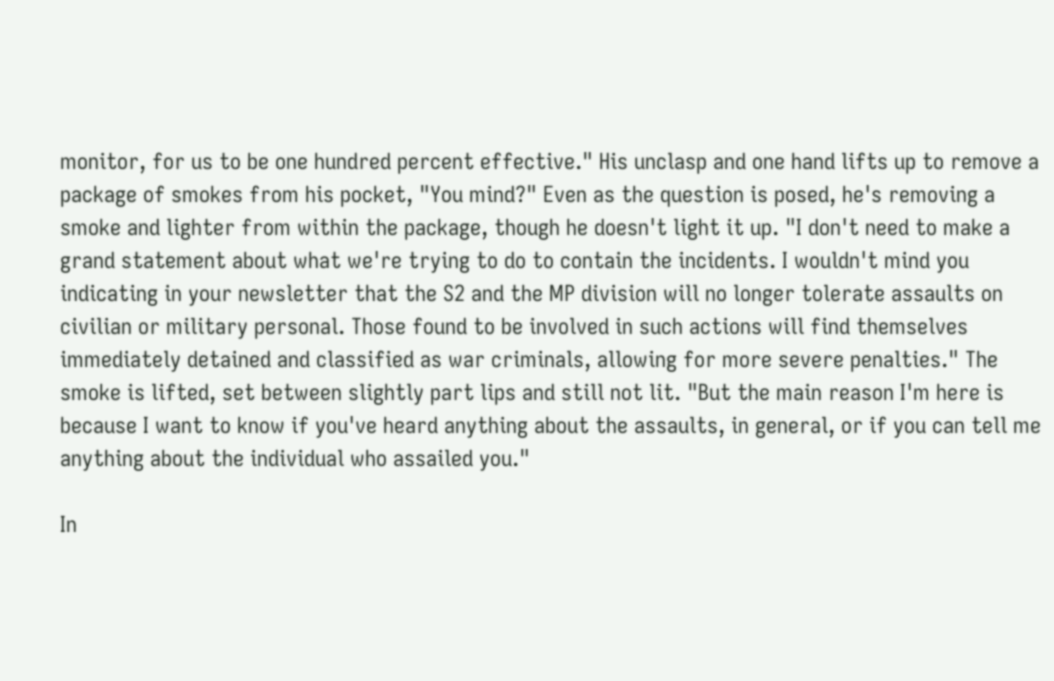monitor, for us to be one hundred percent effective." His unclasp and one hand lifts up to remove a package of smokes from his pocket, "You mind?" Even as the question is posed, he's removing a smoke and lighter from within the package, though he doesn't light it up. "I don't need to make a grand statement about what we're trying to do to contain the incidents. I wouldn't mind you indicating in your newsletter that the S2 and the MP division will no longer tolerate assaults on civilian or military personal. Those found to be involved in such actions will find themselves immediately detained and classified as war criminals, allowing for more severe penalties." The smoke is lifted, set between slightly part lips and still not lit. "But the main reason I'm here is because I want to know if you've heard anything about the assaults, in general, or if you can tell me anything about the individual who assailed you."

In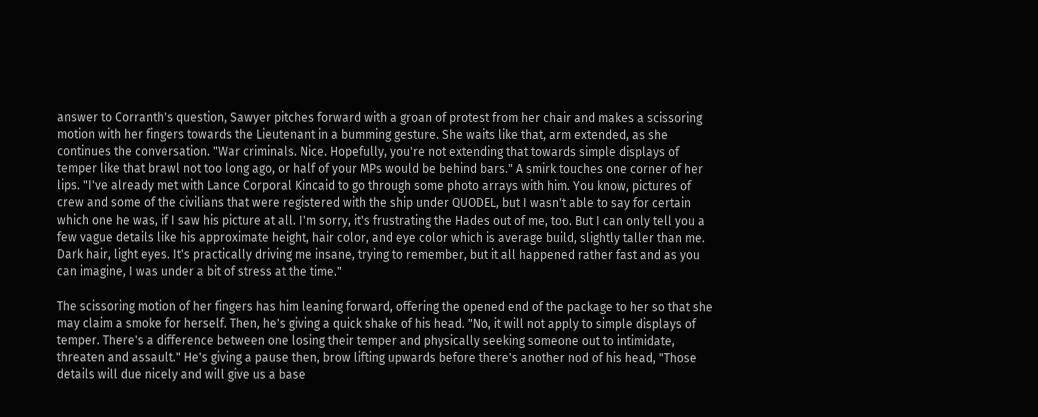answer to Corranth's question, Sawyer pitches forward with a groan of protest from her chair and makes a scissoring motion with her fingers towards the Lieutenant in a bumming gesture. She waits like that, arm extended, as she continues the conversation. "War criminals. Nice. Hopefully, you're not extending that towards simple displays of temper like that brawl not too long ago, or half of your MPs would be behind bars." A smirk touches one corner of her lips. "I've already met with Lance Corporal Kincaid to go through some photo arrays with him. You know, pictures of crew and some of the civilians that were registered with the ship under QUODEL, but I wasn't able to say for certain which one he was, if I saw his picture at all. I'm sorry, it's frustrating the Hades out of me, too. But I can only tell you a few vague details like his approximate height, hair color, and eye color which is average build, slightly taller than me. Dark hair, light eyes. It's practically driving me insane, trying to remember, but it all happened rather fast and as you can imagine, I was under a bit of stress at the time."

The scissoring motion of her fingers has him leaning forward, offering the opened end of the package to her so that she may claim a smoke for herself. Then, he's giving a quick shake of his head. "No, it will not apply to simple displays of temper. There's a difference between one losing their temper and physically seeking someone out to intimidate, threaten and assault." He's giving a pause then, brow lifting upwards before there's another nod of his head, "Those details will due nicely and will give us a base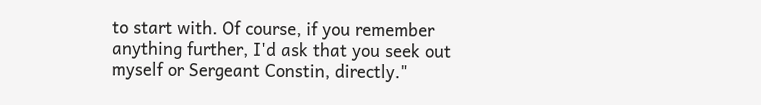to start with. Of course, if you remember anything further, I'd ask that you seek out myself or Sergeant Constin, directly."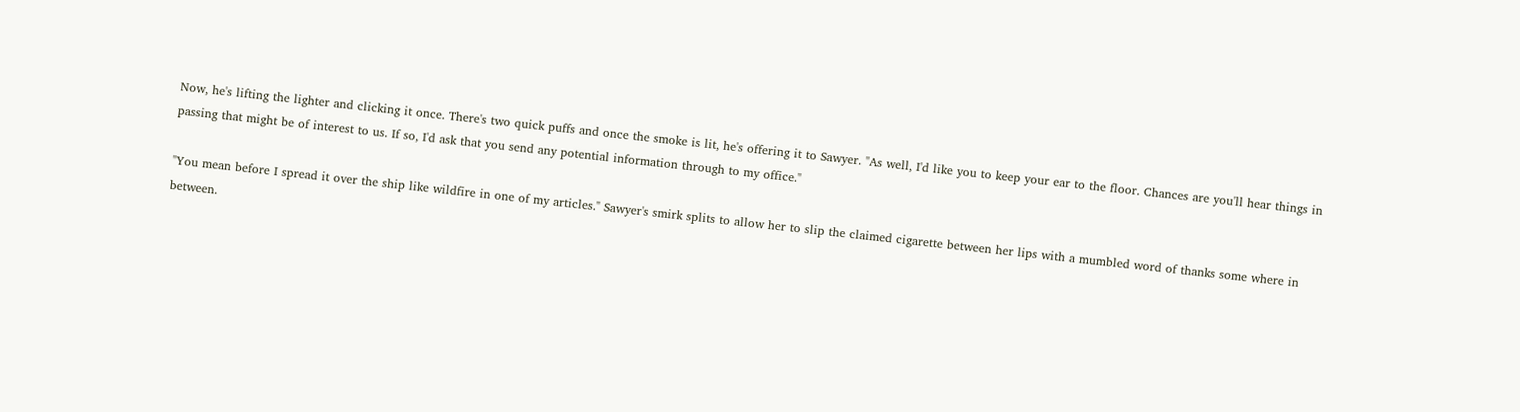Now, he's lifting the lighter and clicking it once. There's two quick puffs and once the smoke is lit, he's offering it to Sawyer. "As well, I'd like you to keep your ear to the floor. Chances are you'll hear things in passing that might be of interest to us. If so, I'd ask that you send any potential information through to my office."

"You mean before I spread it over the ship like wildfire in one of my articles." Sawyer's smirk splits to allow her to slip the claimed cigarette between her lips with a mumbled word of thanks some where in between.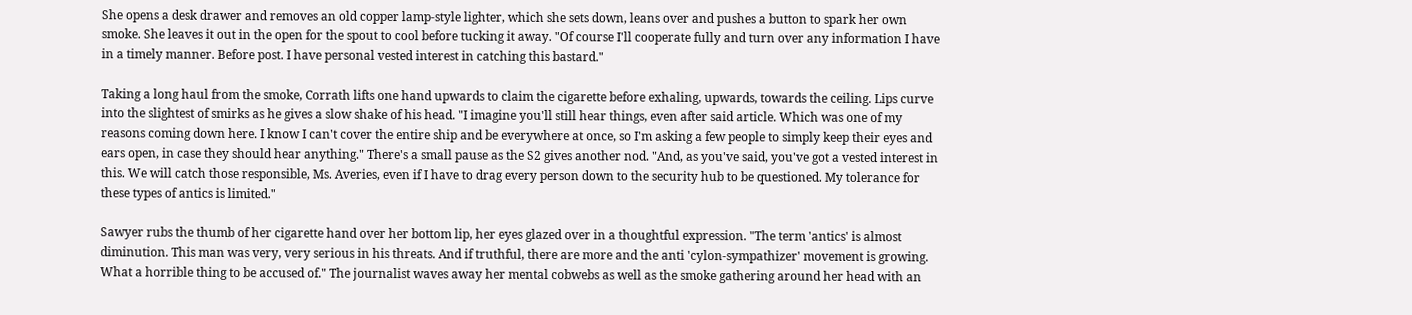She opens a desk drawer and removes an old copper lamp-style lighter, which she sets down, leans over and pushes a button to spark her own smoke. She leaves it out in the open for the spout to cool before tucking it away. "Of course I'll cooperate fully and turn over any information I have in a timely manner. Before post. I have personal vested interest in catching this bastard."

Taking a long haul from the smoke, Corrath lifts one hand upwards to claim the cigarette before exhaling, upwards, towards the ceiling. Lips curve into the slightest of smirks as he gives a slow shake of his head. "I imagine you'll still hear things, even after said article. Which was one of my reasons coming down here. I know I can't cover the entire ship and be everywhere at once, so I'm asking a few people to simply keep their eyes and ears open, in case they should hear anything." There's a small pause as the S2 gives another nod. "And, as you've said, you've got a vested interest in this. We will catch those responsible, Ms. Averies, even if I have to drag every person down to the security hub to be questioned. My tolerance for these types of antics is limited."

Sawyer rubs the thumb of her cigarette hand over her bottom lip, her eyes glazed over in a thoughtful expression. "The term 'antics' is almost diminution. This man was very, very serious in his threats. And if truthful, there are more and the anti 'cylon-sympathizer' movement is growing. What a horrible thing to be accused of." The journalist waves away her mental cobwebs as well as the smoke gathering around her head with an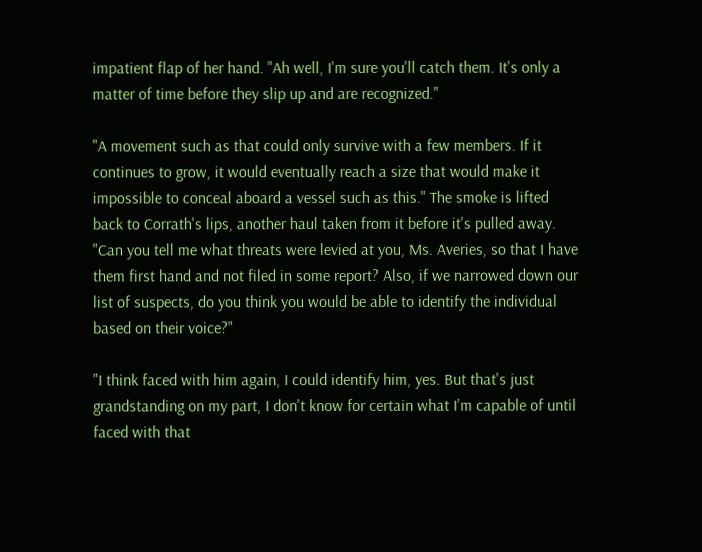impatient flap of her hand. "Ah well, I'm sure you'll catch them. It's only a matter of time before they slip up and are recognized."

"A movement such as that could only survive with a few members. If it continues to grow, it would eventually reach a size that would make it impossible to conceal aboard a vessel such as this." The smoke is lifted back to Corrath's lips, another haul taken from it before it's pulled away. "Can you tell me what threats were levied at you, Ms. Averies, so that I have them first hand and not filed in some report? Also, if we narrowed down our list of suspects, do you think you would be able to identify the individual based on their voice?"

"I think faced with him again, I could identify him, yes. But that's just grandstanding on my part, I don't know for certain what I'm capable of until faced with that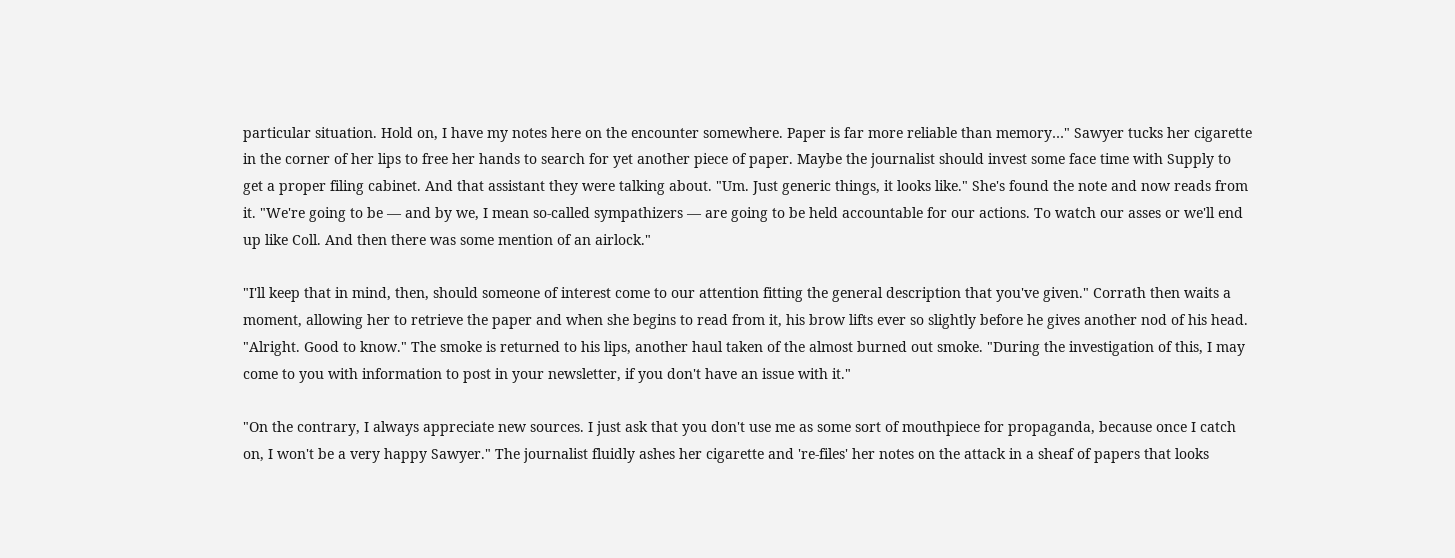particular situation. Hold on, I have my notes here on the encounter somewhere. Paper is far more reliable than memory…" Sawyer tucks her cigarette in the corner of her lips to free her hands to search for yet another piece of paper. Maybe the journalist should invest some face time with Supply to get a proper filing cabinet. And that assistant they were talking about. "Um. Just generic things, it looks like." She's found the note and now reads from it. "We're going to be — and by we, I mean so-called sympathizers — are going to be held accountable for our actions. To watch our asses or we'll end up like Coll. And then there was some mention of an airlock."

"I'll keep that in mind, then, should someone of interest come to our attention fitting the general description that you've given." Corrath then waits a moment, allowing her to retrieve the paper and when she begins to read from it, his brow lifts ever so slightly before he gives another nod of his head. "Alright. Good to know." The smoke is returned to his lips, another haul taken of the almost burned out smoke. "During the investigation of this, I may come to you with information to post in your newsletter, if you don't have an issue with it."

"On the contrary, I always appreciate new sources. I just ask that you don't use me as some sort of mouthpiece for propaganda, because once I catch on, I won't be a very happy Sawyer." The journalist fluidly ashes her cigarette and 're-files' her notes on the attack in a sheaf of papers that looks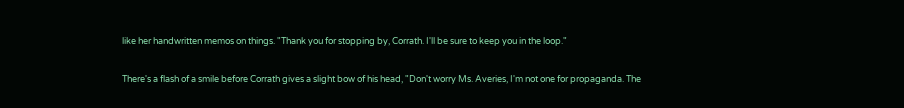like her handwritten memos on things. "Thank you for stopping by, Corrath. I'll be sure to keep you in the loop."

There's a flash of a smile before Corrath gives a slight bow of his head, "Don't worry Ms. Averies, I'm not one for propaganda. The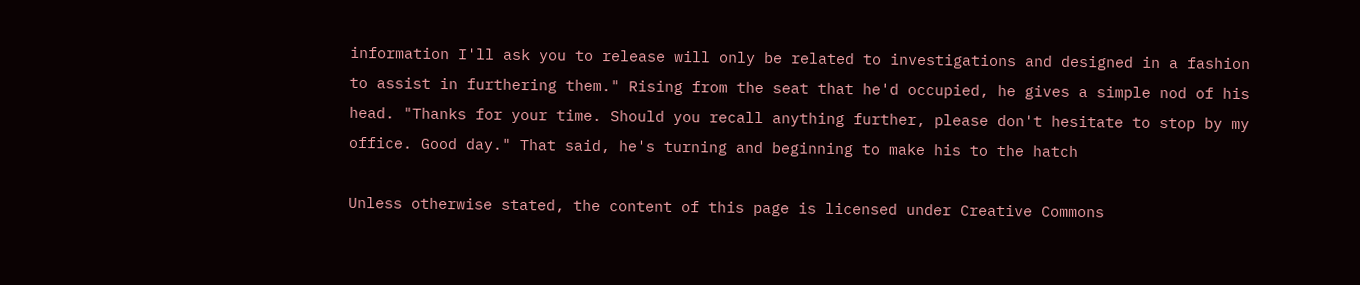information I'll ask you to release will only be related to investigations and designed in a fashion to assist in furthering them." Rising from the seat that he'd occupied, he gives a simple nod of his head. "Thanks for your time. Should you recall anything further, please don't hesitate to stop by my office. Good day." That said, he's turning and beginning to make his to the hatch

Unless otherwise stated, the content of this page is licensed under Creative Commons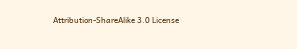Attribution-ShareAlike 3.0 License